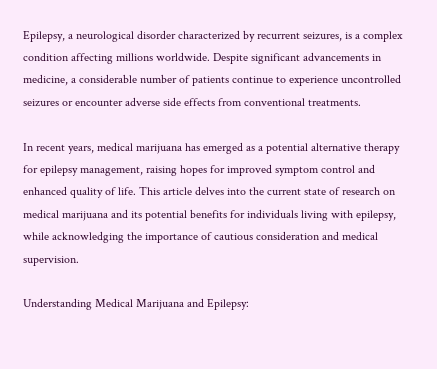Epilepsy, a neurological disorder characterized by recurrent seizures, is a complex condition affecting millions worldwide. Despite significant advancements in medicine, a considerable number of patients continue to experience uncontrolled seizures or encounter adverse side effects from conventional treatments.

In recent years, medical marijuana has emerged as a potential alternative therapy for epilepsy management, raising hopes for improved symptom control and enhanced quality of life. This article delves into the current state of research on medical marijuana and its potential benefits for individuals living with epilepsy, while acknowledging the importance of cautious consideration and medical supervision.

Understanding Medical Marijuana and Epilepsy: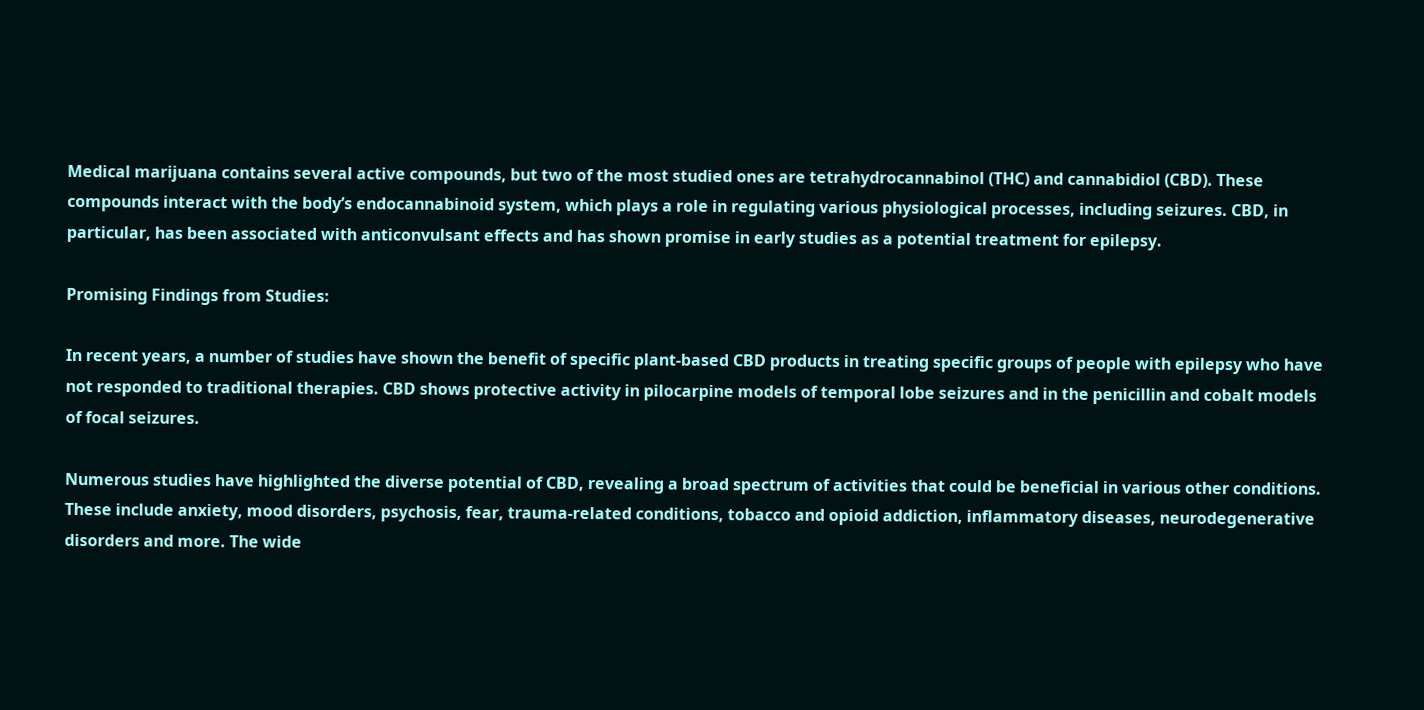Medical marijuana contains several active compounds, but two of the most studied ones are tetrahydrocannabinol (THC) and cannabidiol (CBD). These compounds interact with the body’s endocannabinoid system, which plays a role in regulating various physiological processes, including seizures. CBD, in particular, has been associated with anticonvulsant effects and has shown promise in early studies as a potential treatment for epilepsy.

Promising Findings from Studies:

In recent years, a number of studies have shown the benefit of specific plant-based CBD products in treating specific groups of people with epilepsy who have not responded to traditional therapies. CBD shows protective activity in pilocarpine models of temporal lobe seizures and in the penicillin and cobalt models of focal seizures.

Numerous studies have highlighted the diverse potential of CBD, revealing a broad spectrum of activities that could be beneficial in various other conditions. These include anxiety, mood disorders, psychosis, fear, trauma-related conditions, tobacco and opioid addiction, inflammatory diseases, neurodegenerative disorders and more. The wide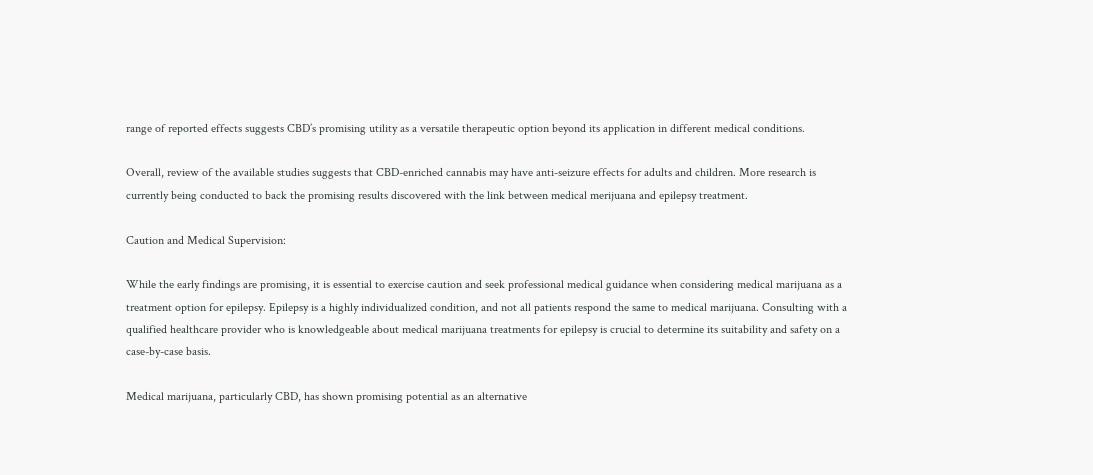range of reported effects suggests CBD’s promising utility as a versatile therapeutic option beyond its application in different medical conditions.

Overall, review of the available studies suggests that CBD-enriched cannabis may have anti-seizure effects for adults and children. More research is currently being conducted to back the promising results discovered with the link between medical merijuana and epilepsy treatment.

Caution and Medical Supervision:

While the early findings are promising, it is essential to exercise caution and seek professional medical guidance when considering medical marijuana as a treatment option for epilepsy. Epilepsy is a highly individualized condition, and not all patients respond the same to medical marijuana. Consulting with a qualified healthcare provider who is knowledgeable about medical marijuana treatments for epilepsy is crucial to determine its suitability and safety on a case-by-case basis.

Medical marijuana, particularly CBD, has shown promising potential as an alternative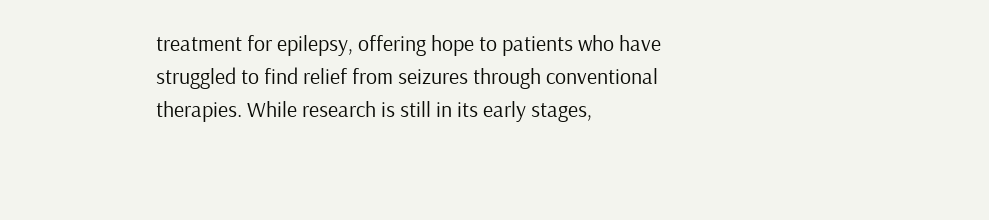treatment for epilepsy, offering hope to patients who have struggled to find relief from seizures through conventional therapies. While research is still in its early stages,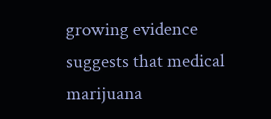growing evidence suggests that medical marijuana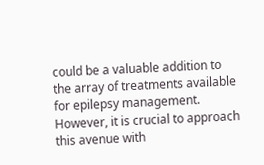could be a valuable addition to the array of treatments available for epilepsy management. However, it is crucial to approach this avenue with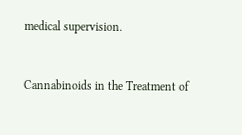medical supervision.


Cannabinoids in the Treatment of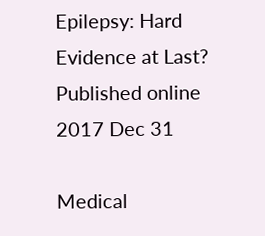Epilepsy: Hard Evidence at Last? Published online 2017 Dec 31

Medical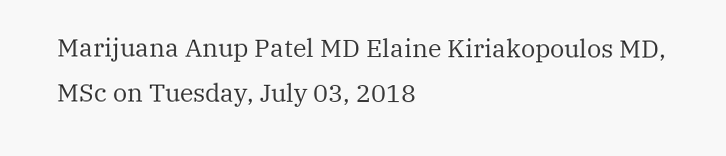Marijuana Anup Patel MD Elaine Kiriakopoulos MD, MSc on Tuesday, July 03, 2018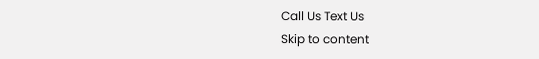Call Us Text Us
Skip to content